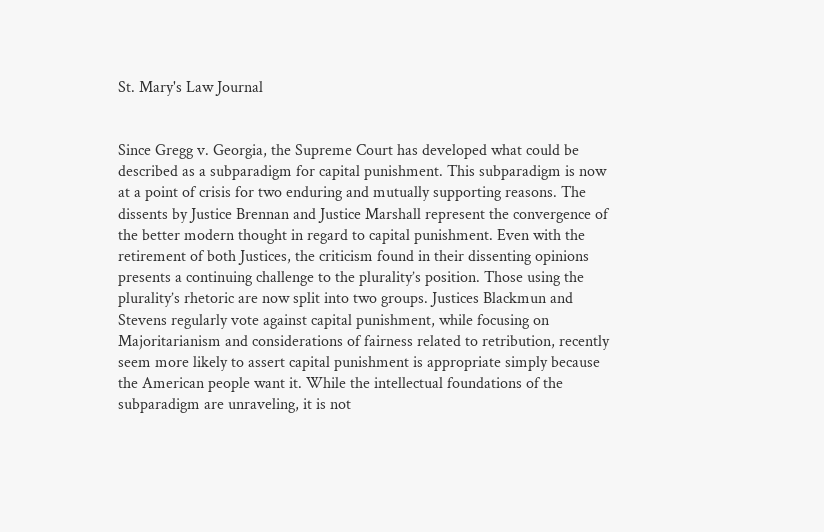St. Mary's Law Journal


Since Gregg v. Georgia, the Supreme Court has developed what could be described as a subparadigm for capital punishment. This subparadigm is now at a point of crisis for two enduring and mutually supporting reasons. The dissents by Justice Brennan and Justice Marshall represent the convergence of the better modern thought in regard to capital punishment. Even with the retirement of both Justices, the criticism found in their dissenting opinions presents a continuing challenge to the plurality’s position. Those using the plurality’s rhetoric are now split into two groups. Justices Blackmun and Stevens regularly vote against capital punishment, while focusing on Majoritarianism and considerations of fairness related to retribution, recently seem more likely to assert capital punishment is appropriate simply because the American people want it. While the intellectual foundations of the subparadigm are unraveling, it is not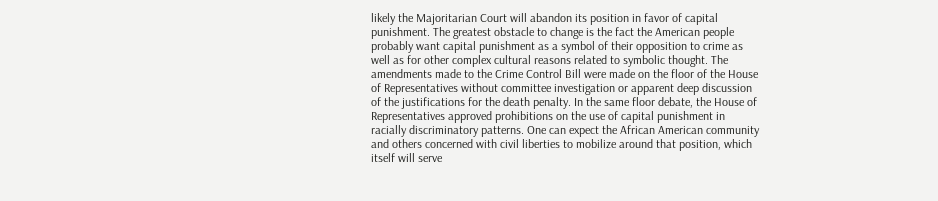likely the Majoritarian Court will abandon its position in favor of capital punishment. The greatest obstacle to change is the fact the American people probably want capital punishment as a symbol of their opposition to crime as well as for other complex cultural reasons related to symbolic thought. The amendments made to the Crime Control Bill were made on the floor of the House of Representatives without committee investigation or apparent deep discussion of the justifications for the death penalty. In the same floor debate, the House of Representatives approved prohibitions on the use of capital punishment in racially discriminatory patterns. One can expect the African American community and others concerned with civil liberties to mobilize around that position, which itself will serve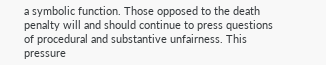a symbolic function. Those opposed to the death penalty will and should continue to press questions of procedural and substantive unfairness. This pressure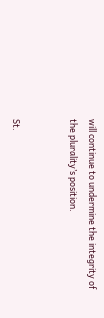will continue to undermine the integrity of the plurality’s position.


St.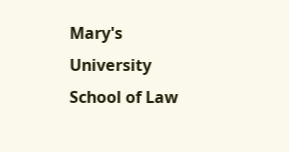Mary's University School of Law